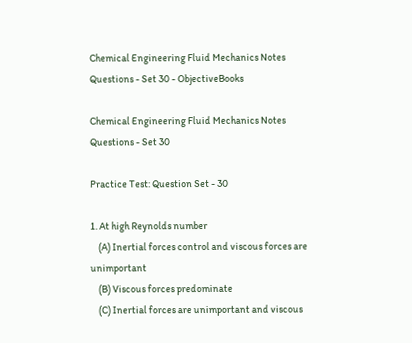Chemical Engineering Fluid Mechanics Notes Questions - Set 30 - ObjectiveBooks

Chemical Engineering Fluid Mechanics Notes Questions - Set 30

Practice Test: Question Set - 30

1. At high Reynolds number
    (A) Inertial forces control and viscous forces are unimportant
    (B) Viscous forces predominate
    (C) Inertial forces are unimportant and viscous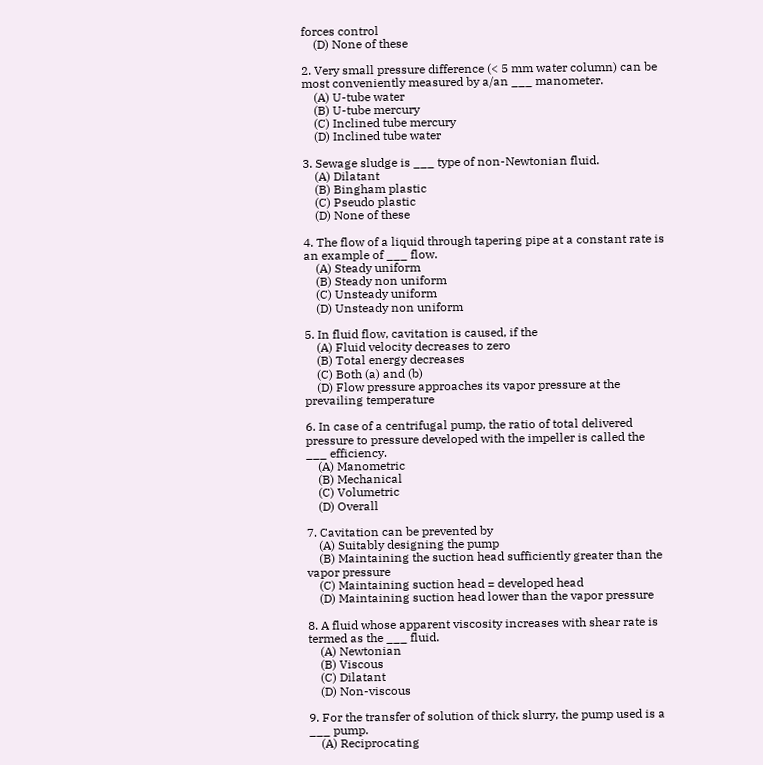forces control
    (D) None of these

2. Very small pressure difference (< 5 mm water column) can be most conveniently measured by a/an ___ manometer.
    (A) U-tube water
    (B) U-tube mercury
    (C) Inclined tube mercury
    (D) Inclined tube water

3. Sewage sludge is ___ type of non-Newtonian fluid.
    (A) Dilatant
    (B) Bingham plastic
    (C) Pseudo plastic
    (D) None of these

4. The flow of a liquid through tapering pipe at a constant rate is an example of ___ flow.
    (A) Steady uniform
    (B) Steady non uniform
    (C) Unsteady uniform
    (D) Unsteady non uniform

5. In fluid flow, cavitation is caused, if the
    (A) Fluid velocity decreases to zero
    (B) Total energy decreases
    (C) Both (a) and (b)
    (D) Flow pressure approaches its vapor pressure at the prevailing temperature

6. In case of a centrifugal pump, the ratio of total delivered pressure to pressure developed with the impeller is called the ___ efficiency.
    (A) Manometric
    (B) Mechanical
    (C) Volumetric
    (D) Overall

7. Cavitation can be prevented by
    (A) Suitably designing the pump
    (B) Maintaining the suction head sufficiently greater than the vapor pressure
    (C) Maintaining suction head = developed head
    (D) Maintaining suction head lower than the vapor pressure

8. A fluid whose apparent viscosity increases with shear rate is termed as the ___ fluid.
    (A) Newtonian
    (B) Viscous
    (C) Dilatant
    (D) Non-viscous

9. For the transfer of solution of thick slurry, the pump used is a ___ pump.
    (A) Reciprocating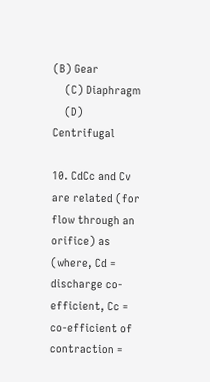(B) Gear
    (C) Diaphragm
    (D) Centrifugal

10. CdCc and Cv are related (for flow through an orifice) as (where, Cd = discharge co-efficient, Cc = co-efficient of contraction =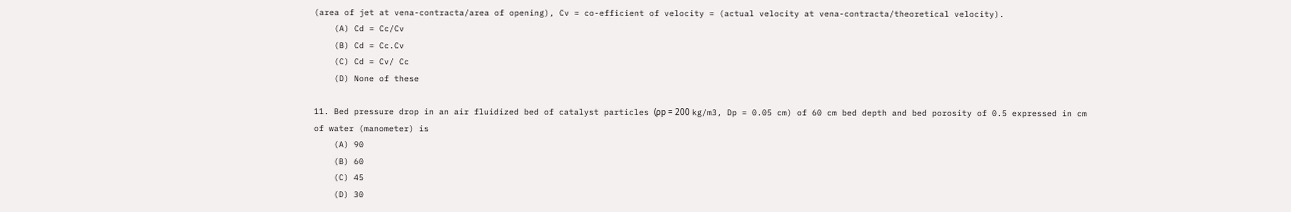(area of jet at vena-contracta/area of opening), Cv = co-efficient of velocity = (actual velocity at vena-contracta/theoretical velocity).
    (A) Cd = Cc/Cv
    (B) Cd = Cc.Cv
    (C) Cd = Cv/ Cc
    (D) None of these

11. Bed pressure drop in an air fluidized bed of catalyst particles (ρp = 200 kg/m3, Dp = 0.05 cm) of 60 cm bed depth and bed porosity of 0.5 expressed in cm of water (manometer) is
    (A) 90
    (B) 60
    (C) 45
    (D) 30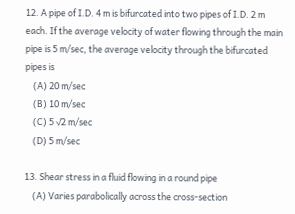12. A pipe of I.D. 4 m is bifurcated into two pipes of I.D. 2 m each. If the average velocity of water flowing through the main pipe is 5 m/sec, the average velocity through the bifurcated pipes is
    (A) 20 m/sec
    (B) 10 m/sec
    (C) 5 √2 m/sec
    (D) 5 m/sec

13. Shear stress in a fluid flowing in a round pipe
    (A) Varies parabolically across the cross-section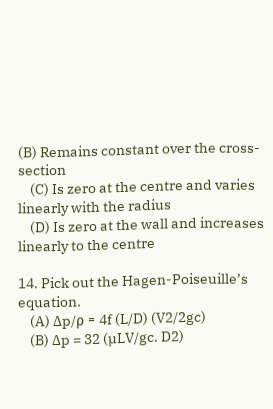(B) Remains constant over the cross-section
    (C) Is zero at the centre and varies linearly with the radius
    (D) Is zero at the wall and increases linearly to the centre

14. Pick out the Hagen-Poiseuille’s equation.
    (A) ∆p/ρ = 4f (L/D) (V2/2gc)
    (B) ∆p = 32 (µLV/gc. D2)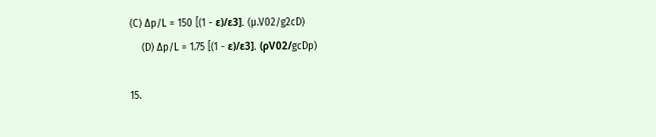(C) ∆p/L = 150 [(1 - ε)/ε3]. (µ.V02/g2cD)
    (D) ∆p/L = 1.75 [(1 - ε)/ε3]. (ρV02/gcDp)

15.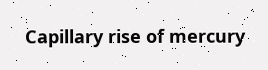Capillary rise of mercury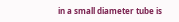in a small diameter tube is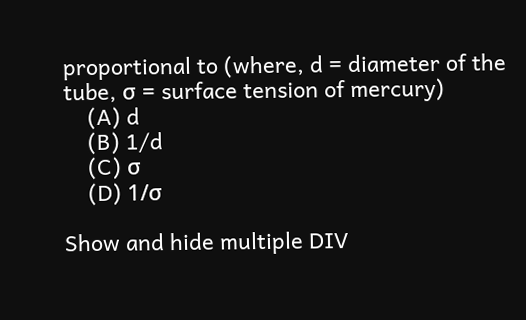proportional to (where, d = diameter of the tube, σ = surface tension of mercury)
    (A) d
    (B) 1/d
    (C) σ
    (D) 1/σ

Show and hide multiple DIV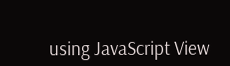using JavaScript View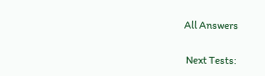All Answers

 Next Tests: